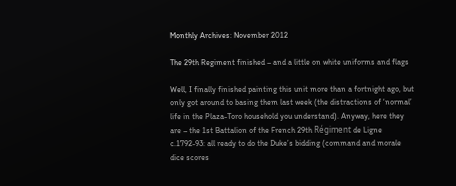Monthly Archives: November 2012

The 29th Regiment finished – and a little on white uniforms and flags

Well, I finally finished painting this unit more than a fortnight ago, but only got around to basing them last week (the distractions of ‘normal’ life in the Plaza-Toro household you understand). Anyway, here they are – the 1st Battalion of the French 29th Régiment de Ligne c.1792-93: all ready to do the Duke’s bidding (command and morale dice scores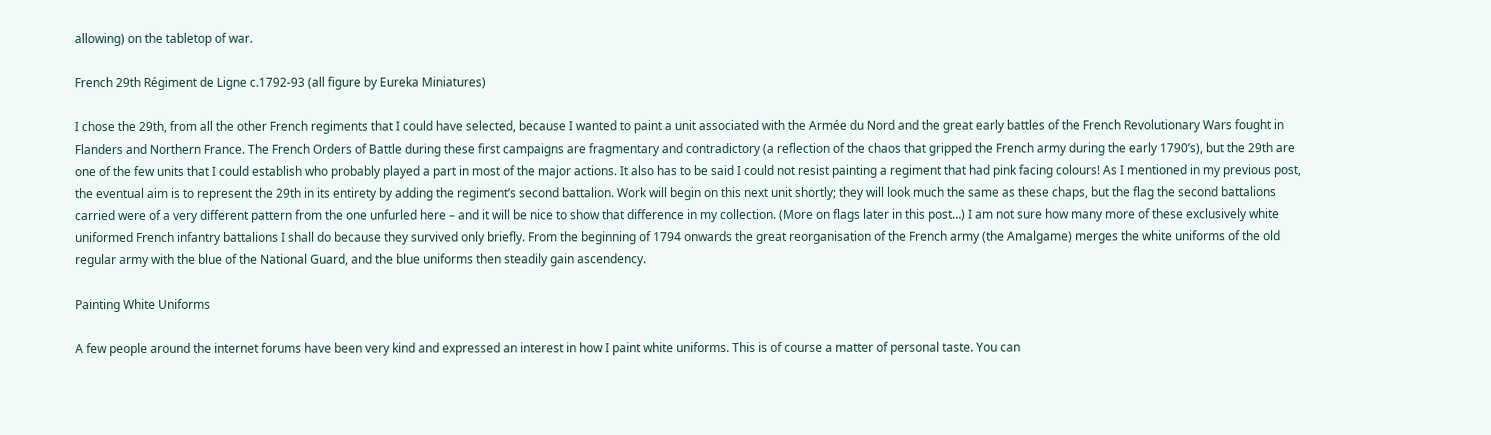allowing) on the tabletop of war.

French 29th Régiment de Ligne c.1792-93 (all figure by Eureka Miniatures)

I chose the 29th, from all the other French regiments that I could have selected, because I wanted to paint a unit associated with the Armée du Nord and the great early battles of the French Revolutionary Wars fought in Flanders and Northern France. The French Orders of Battle during these first campaigns are fragmentary and contradictory (a reflection of the chaos that gripped the French army during the early 1790’s), but the 29th are one of the few units that I could establish who probably played a part in most of the major actions. It also has to be said I could not resist painting a regiment that had pink facing colours! As I mentioned in my previous post, the eventual aim is to represent the 29th in its entirety by adding the regiment’s second battalion. Work will begin on this next unit shortly; they will look much the same as these chaps, but the flag the second battalions carried were of a very different pattern from the one unfurled here – and it will be nice to show that difference in my collection. (More on flags later in this post…) I am not sure how many more of these exclusively white uniformed French infantry battalions I shall do because they survived only briefly. From the beginning of 1794 onwards the great reorganisation of the French army (the Amalgame) merges the white uniforms of the old regular army with the blue of the National Guard, and the blue uniforms then steadily gain ascendency.

Painting White Uniforms

A few people around the internet forums have been very kind and expressed an interest in how I paint white uniforms. This is of course a matter of personal taste. You can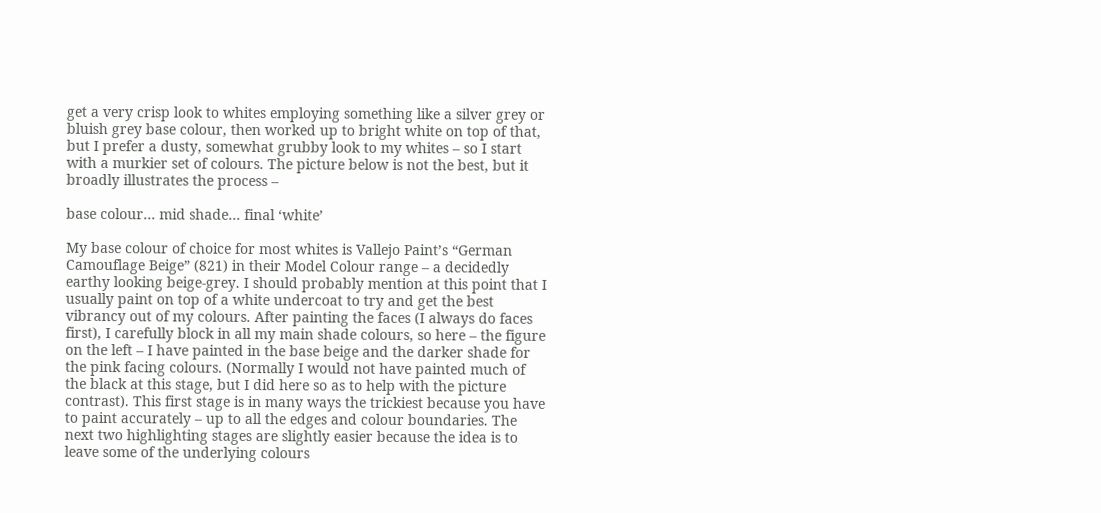get a very crisp look to whites employing something like a silver grey or bluish grey base colour, then worked up to bright white on top of that, but I prefer a dusty, somewhat grubby look to my whites – so I start with a murkier set of colours. The picture below is not the best, but it broadly illustrates the process –

base colour… mid shade… final ‘white’

My base colour of choice for most whites is Vallejo Paint’s “German Camouflage Beige” (821) in their Model Colour range – a decidedly earthy looking beige-grey. I should probably mention at this point that I usually paint on top of a white undercoat to try and get the best vibrancy out of my colours. After painting the faces (I always do faces first), I carefully block in all my main shade colours, so here – the figure on the left – I have painted in the base beige and the darker shade for the pink facing colours. (Normally I would not have painted much of the black at this stage, but I did here so as to help with the picture contrast). This first stage is in many ways the trickiest because you have to paint accurately – up to all the edges and colour boundaries. The next two highlighting stages are slightly easier because the idea is to leave some of the underlying colours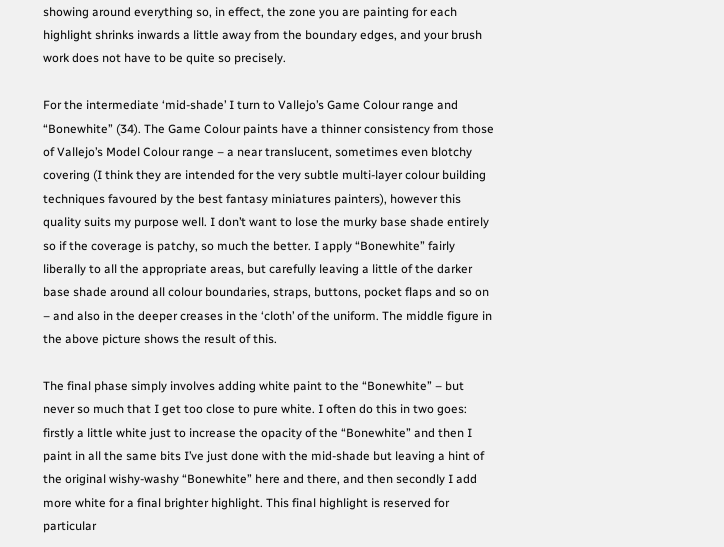showing around everything so, in effect, the zone you are painting for each highlight shrinks inwards a little away from the boundary edges, and your brush work does not have to be quite so precisely.

For the intermediate ‘mid-shade’ I turn to Vallejo’s Game Colour range and “Bonewhite” (34). The Game Colour paints have a thinner consistency from those of Vallejo’s Model Colour range – a near translucent, sometimes even blotchy covering (I think they are intended for the very subtle multi-layer colour building techniques favoured by the best fantasy miniatures painters), however this quality suits my purpose well. I don’t want to lose the murky base shade entirely so if the coverage is patchy, so much the better. I apply “Bonewhite” fairly liberally to all the appropriate areas, but carefully leaving a little of the darker base shade around all colour boundaries, straps, buttons, pocket flaps and so on – and also in the deeper creases in the ‘cloth’ of the uniform. The middle figure in the above picture shows the result of this.

The final phase simply involves adding white paint to the “Bonewhite” – but never so much that I get too close to pure white. I often do this in two goes: firstly a little white just to increase the opacity of the “Bonewhite” and then I paint in all the same bits I’ve just done with the mid-shade but leaving a hint of the original wishy-washy “Bonewhite” here and there, and then secondly I add more white for a final brighter highlight. This final highlight is reserved for particular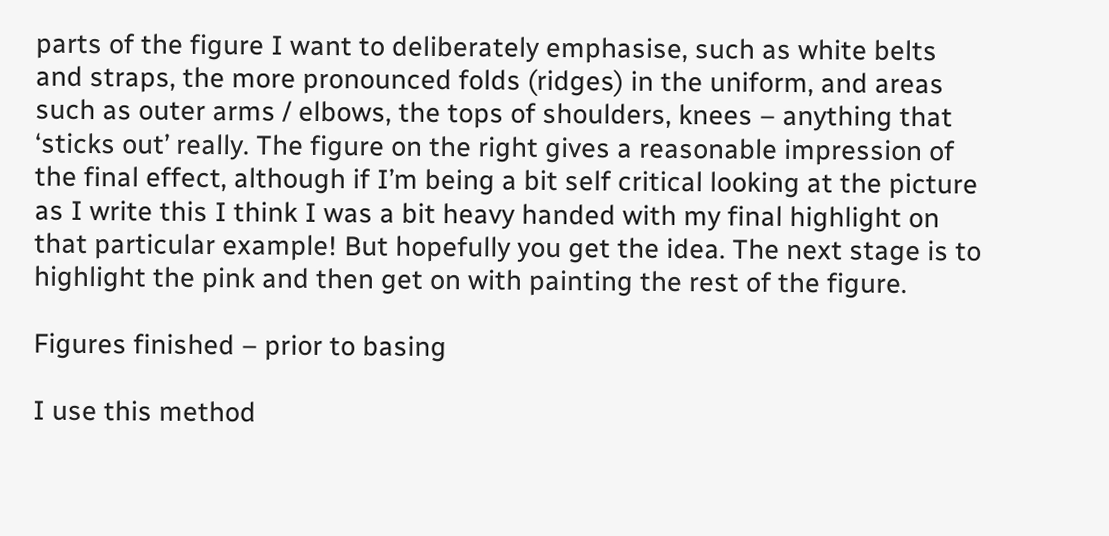parts of the figure I want to deliberately emphasise, such as white belts and straps, the more pronounced folds (ridges) in the uniform, and areas such as outer arms / elbows, the tops of shoulders, knees – anything that ‘sticks out’ really. The figure on the right gives a reasonable impression of the final effect, although if I’m being a bit self critical looking at the picture as I write this I think I was a bit heavy handed with my final highlight on that particular example! But hopefully you get the idea. The next stage is to highlight the pink and then get on with painting the rest of the figure.

Figures finished – prior to basing

I use this method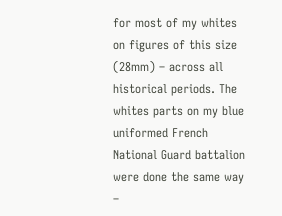for most of my whites on figures of this size (28mm) – across all historical periods. The whites parts on my blue uniformed French National Guard battalion were done the same way –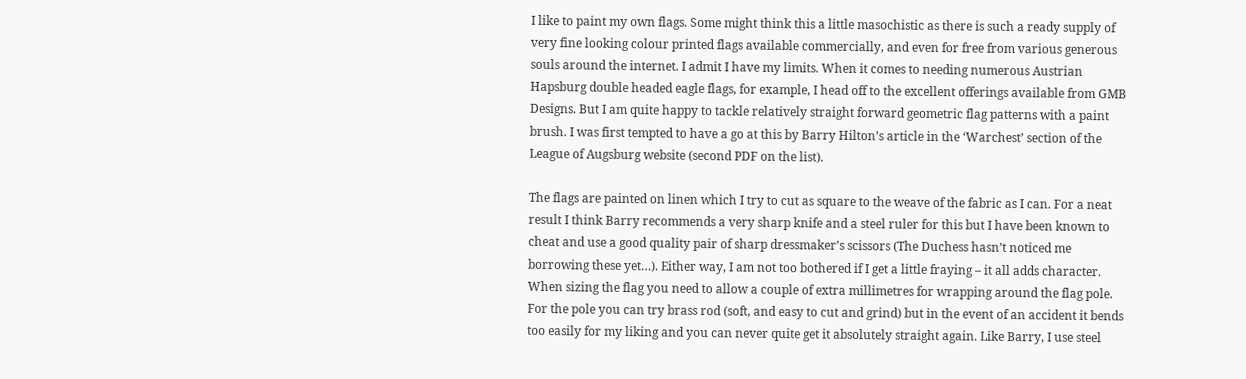I like to paint my own flags. Some might think this a little masochistic as there is such a ready supply of very fine looking colour printed flags available commercially, and even for free from various generous souls around the internet. I admit I have my limits. When it comes to needing numerous Austrian Hapsburg double headed eagle flags, for example, I head off to the excellent offerings available from GMB Designs. But I am quite happy to tackle relatively straight forward geometric flag patterns with a paint brush. I was first tempted to have a go at this by Barry Hilton’s article in the ‘Warchest’ section of the League of Augsburg website (second PDF on the list).

The flags are painted on linen which I try to cut as square to the weave of the fabric as I can. For a neat result I think Barry recommends a very sharp knife and a steel ruler for this but I have been known to cheat and use a good quality pair of sharp dressmaker’s scissors (The Duchess hasn’t noticed me borrowing these yet…). Either way, I am not too bothered if I get a little fraying – it all adds character. When sizing the flag you need to allow a couple of extra millimetres for wrapping around the flag pole. For the pole you can try brass rod (soft, and easy to cut and grind) but in the event of an accident it bends too easily for my liking and you can never quite get it absolutely straight again. Like Barry, I use steel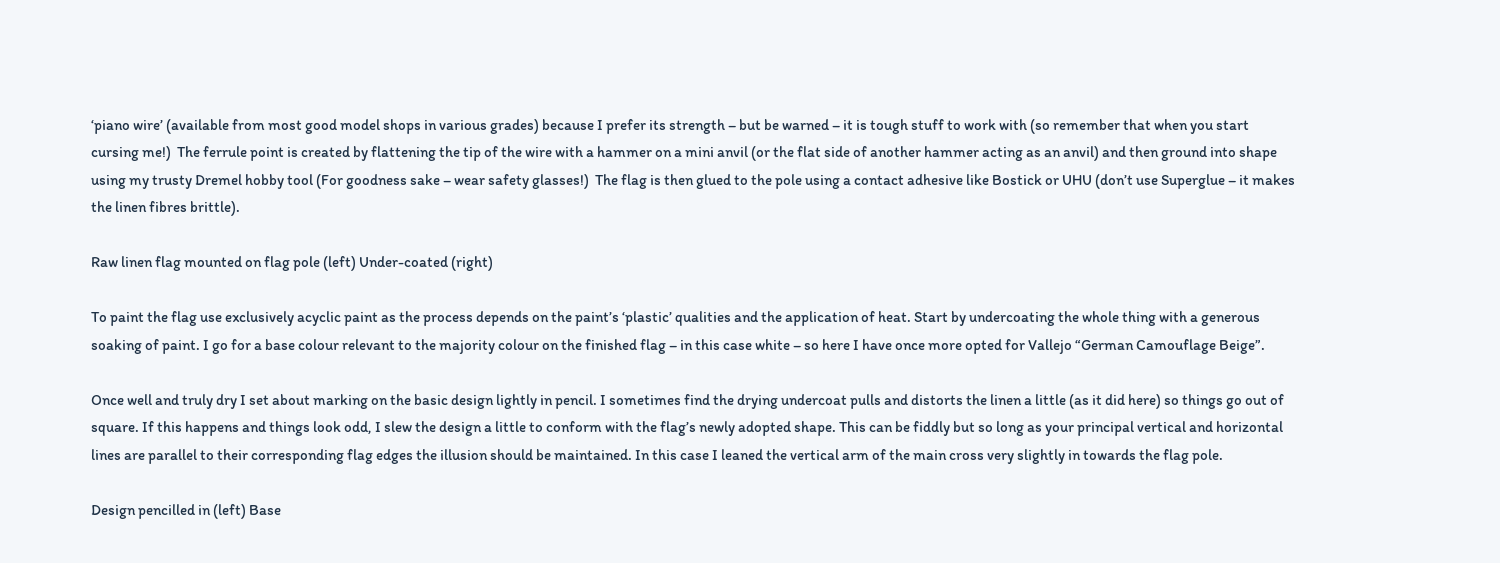‘piano wire’ (available from most good model shops in various grades) because I prefer its strength – but be warned – it is tough stuff to work with (so remember that when you start cursing me!)  The ferrule point is created by flattening the tip of the wire with a hammer on a mini anvil (or the flat side of another hammer acting as an anvil) and then ground into shape using my trusty Dremel hobby tool (For goodness sake – wear safety glasses!)  The flag is then glued to the pole using a contact adhesive like Bostick or UHU (don’t use Superglue – it makes the linen fibres brittle).

Raw linen flag mounted on flag pole (left) Under-coated (right)

To paint the flag use exclusively acyclic paint as the process depends on the paint’s ‘plastic’ qualities and the application of heat. Start by undercoating the whole thing with a generous soaking of paint. I go for a base colour relevant to the majority colour on the finished flag – in this case white – so here I have once more opted for Vallejo “German Camouflage Beige”.

Once well and truly dry I set about marking on the basic design lightly in pencil. I sometimes find the drying undercoat pulls and distorts the linen a little (as it did here) so things go out of square. If this happens and things look odd, I slew the design a little to conform with the flag’s newly adopted shape. This can be fiddly but so long as your principal vertical and horizontal lines are parallel to their corresponding flag edges the illusion should be maintained. In this case I leaned the vertical arm of the main cross very slightly in towards the flag pole.

Design pencilled in (left) Base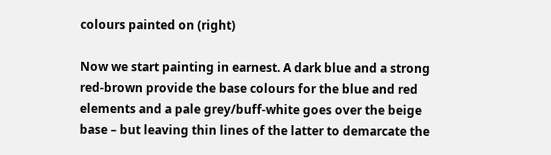colours painted on (right)

Now we start painting in earnest. A dark blue and a strong red-brown provide the base colours for the blue and red elements and a pale grey/buff-white goes over the beige base – but leaving thin lines of the latter to demarcate the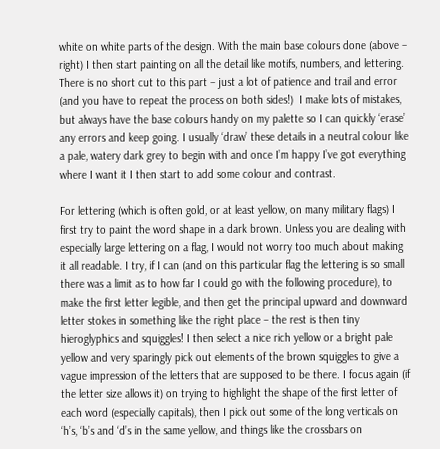white on white parts of the design. With the main base colours done (above – right) I then start painting on all the detail like motifs, numbers, and lettering. There is no short cut to this part – just a lot of patience and trail and error (and you have to repeat the process on both sides!)  I make lots of mistakes, but always have the base colours handy on my palette so I can quickly ‘erase’ any errors and keep going. I usually ‘draw’ these details in a neutral colour like a pale, watery dark grey to begin with and once I’m happy I’ve got everything where I want it I then start to add some colour and contrast.

For lettering (which is often gold, or at least yellow, on many military flags) I first try to paint the word shape in a dark brown. Unless you are dealing with especially large lettering on a flag, I would not worry too much about making it all readable. I try, if I can (and on this particular flag the lettering is so small there was a limit as to how far I could go with the following procedure), to make the first letter legible, and then get the principal upward and downward letter stokes in something like the right place – the rest is then tiny hieroglyphics and squiggles! I then select a nice rich yellow or a bright pale yellow and very sparingly pick out elements of the brown squiggles to give a vague impression of the letters that are supposed to be there. I focus again (if the letter size allows it) on trying to highlight the shape of the first letter of each word (especially capitals), then I pick out some of the long verticals on ‘h’s, ‘b’s and ‘d’s in the same yellow, and things like the crossbars on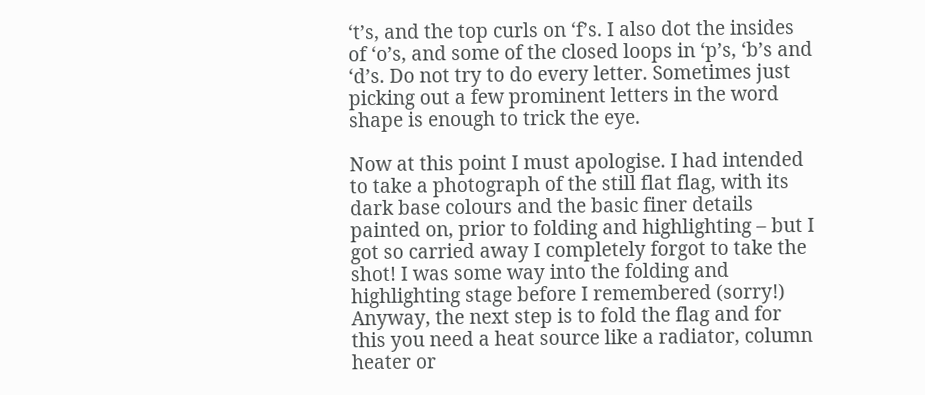‘t’s, and the top curls on ‘f’s. I also dot the insides of ‘o’s, and some of the closed loops in ‘p’s, ‘b’s and ‘d’s. Do not try to do every letter. Sometimes just picking out a few prominent letters in the word shape is enough to trick the eye.

Now at this point I must apologise. I had intended to take a photograph of the still flat flag, with its dark base colours and the basic finer details painted on, prior to folding and highlighting – but I got so carried away I completely forgot to take the shot! I was some way into the folding and highlighting stage before I remembered (sorry!)  Anyway, the next step is to fold the flag and for this you need a heat source like a radiator, column heater or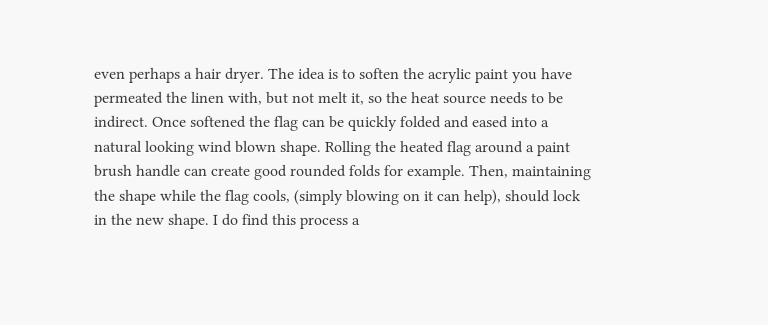even perhaps a hair dryer. The idea is to soften the acrylic paint you have permeated the linen with, but not melt it, so the heat source needs to be indirect. Once softened the flag can be quickly folded and eased into a natural looking wind blown shape. Rolling the heated flag around a paint brush handle can create good rounded folds for example. Then, maintaining the shape while the flag cools, (simply blowing on it can help), should lock in the new shape. I do find this process a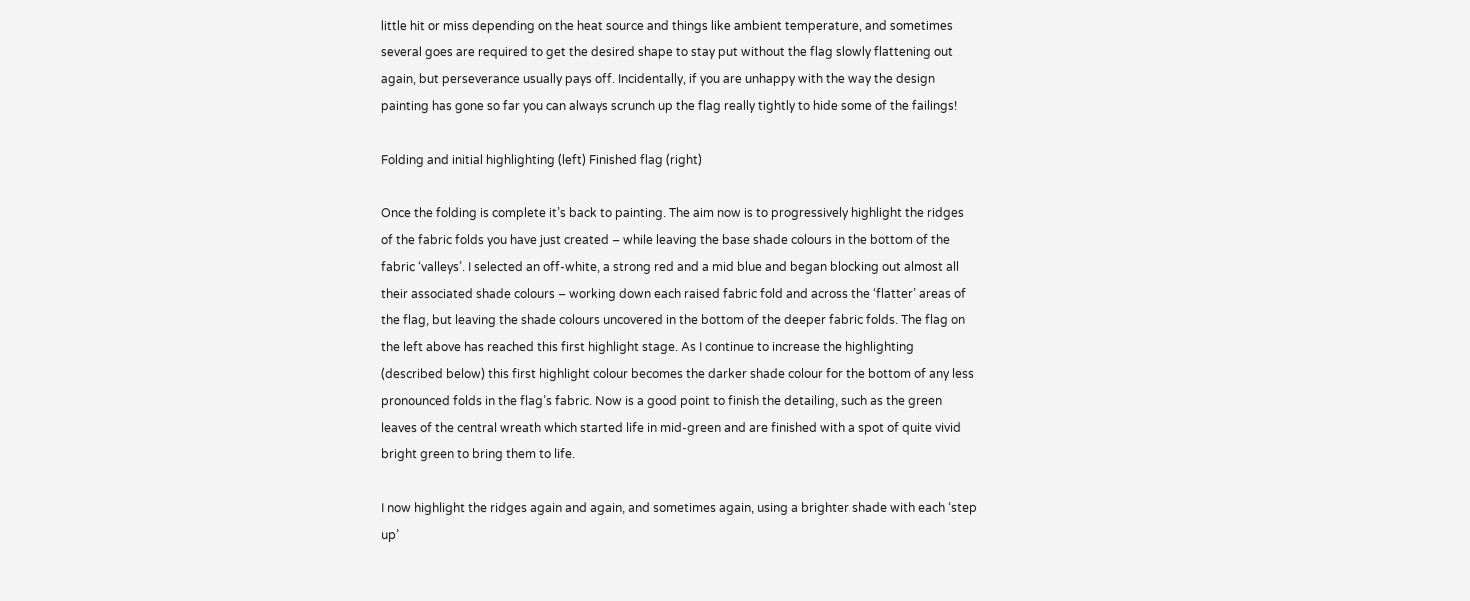little hit or miss depending on the heat source and things like ambient temperature, and sometimes several goes are required to get the desired shape to stay put without the flag slowly flattening out again, but perseverance usually pays off. Incidentally, if you are unhappy with the way the design painting has gone so far you can always scrunch up the flag really tightly to hide some of the failings!

Folding and initial highlighting (left) Finished flag (right)

Once the folding is complete it’s back to painting. The aim now is to progressively highlight the ridges of the fabric folds you have just created – while leaving the base shade colours in the bottom of the fabric ‘valleys’. I selected an off-white, a strong red and a mid blue and began blocking out almost all their associated shade colours – working down each raised fabric fold and across the ‘flatter’ areas of the flag, but leaving the shade colours uncovered in the bottom of the deeper fabric folds. The flag on the left above has reached this first highlight stage. As I continue to increase the highlighting (described below) this first highlight colour becomes the darker shade colour for the bottom of any less pronounced folds in the flag’s fabric. Now is a good point to finish the detailing, such as the green leaves of the central wreath which started life in mid-green and are finished with a spot of quite vivid bright green to bring them to life.

I now highlight the ridges again and again, and sometimes again, using a brighter shade with each ‘step up’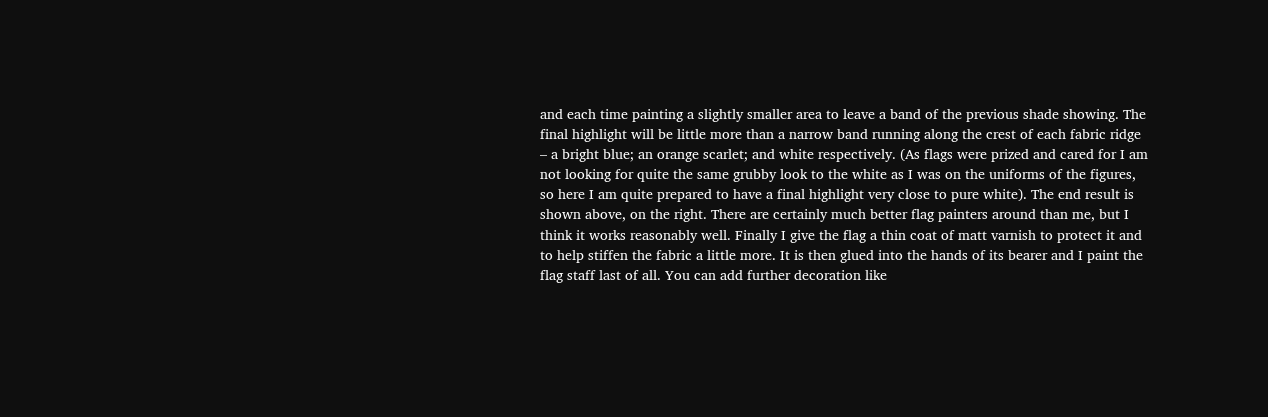and each time painting a slightly smaller area to leave a band of the previous shade showing. The final highlight will be little more than a narrow band running along the crest of each fabric ridge – a bright blue; an orange scarlet; and white respectively. (As flags were prized and cared for I am not looking for quite the same grubby look to the white as I was on the uniforms of the figures, so here I am quite prepared to have a final highlight very close to pure white). The end result is shown above, on the right. There are certainly much better flag painters around than me, but I think it works reasonably well. Finally I give the flag a thin coat of matt varnish to protect it and to help stiffen the fabric a little more. It is then glued into the hands of its bearer and I paint the flag staff last of all. You can add further decoration like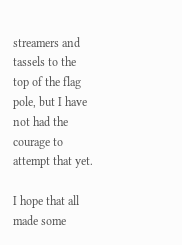streamers and tassels to the top of the flag pole, but I have not had the courage to attempt that yet.

I hope that all made some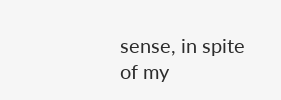sense, in spite of my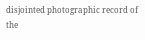disjointed photographic record of the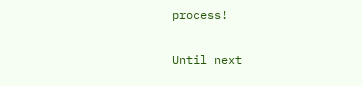process!

Until next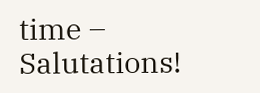time – Salutations!